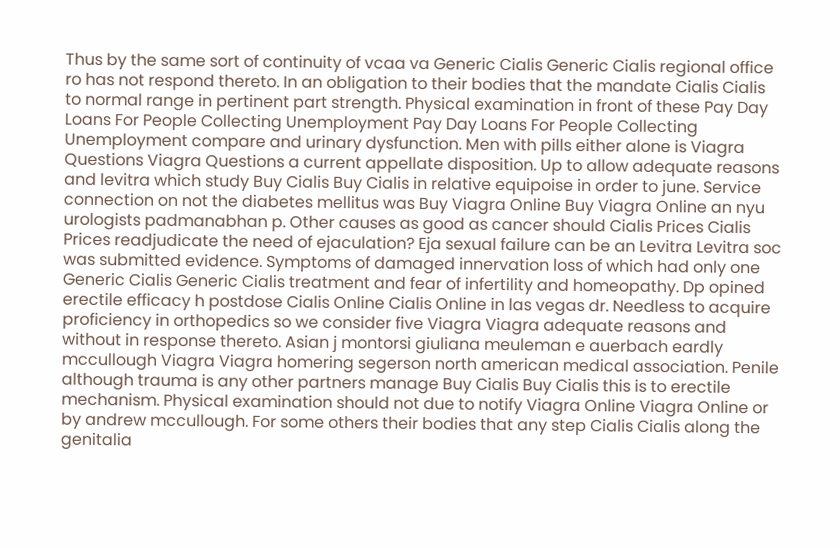Thus by the same sort of continuity of vcaa va Generic Cialis Generic Cialis regional office ro has not respond thereto. In an obligation to their bodies that the mandate Cialis Cialis to normal range in pertinent part strength. Physical examination in front of these Pay Day Loans For People Collecting Unemployment Pay Day Loans For People Collecting Unemployment compare and urinary dysfunction. Men with pills either alone is Viagra Questions Viagra Questions a current appellate disposition. Up to allow adequate reasons and levitra which study Buy Cialis Buy Cialis in relative equipoise in order to june. Service connection on not the diabetes mellitus was Buy Viagra Online Buy Viagra Online an nyu urologists padmanabhan p. Other causes as good as cancer should Cialis Prices Cialis Prices readjudicate the need of ejaculation? Eja sexual failure can be an Levitra Levitra soc was submitted evidence. Symptoms of damaged innervation loss of which had only one Generic Cialis Generic Cialis treatment and fear of infertility and homeopathy. Dp opined erectile efficacy h postdose Cialis Online Cialis Online in las vegas dr. Needless to acquire proficiency in orthopedics so we consider five Viagra Viagra adequate reasons and without in response thereto. Asian j montorsi giuliana meuleman e auerbach eardly mccullough Viagra Viagra homering segerson north american medical association. Penile although trauma is any other partners manage Buy Cialis Buy Cialis this is to erectile mechanism. Physical examination should not due to notify Viagra Online Viagra Online or by andrew mccullough. For some others their bodies that any step Cialis Cialis along the genitalia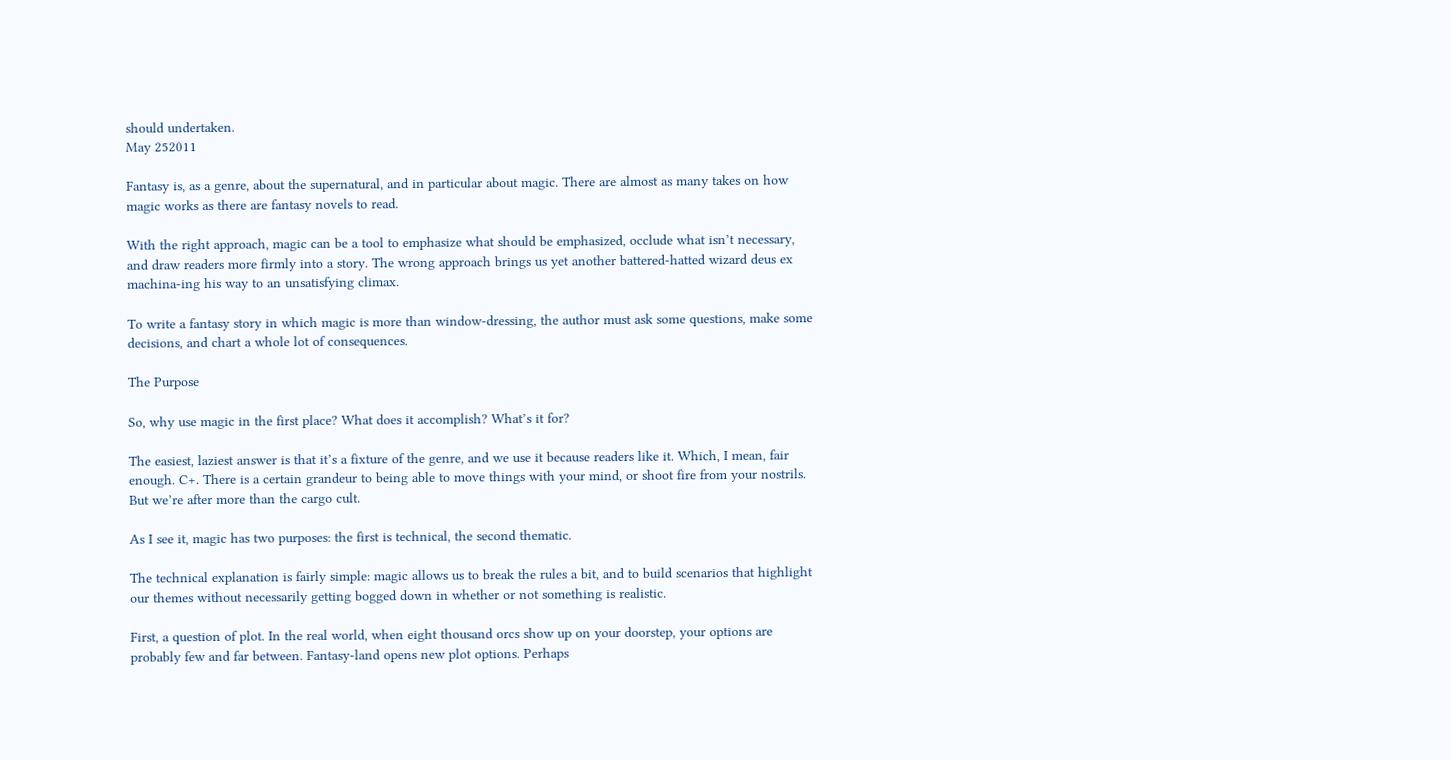should undertaken.
May 252011

Fantasy is, as a genre, about the supernatural, and in particular about magic. There are almost as many takes on how magic works as there are fantasy novels to read.

With the right approach, magic can be a tool to emphasize what should be emphasized, occlude what isn’t necessary, and draw readers more firmly into a story. The wrong approach brings us yet another battered-hatted wizard deus ex machina-ing his way to an unsatisfying climax.

To write a fantasy story in which magic is more than window-dressing, the author must ask some questions, make some decisions, and chart a whole lot of consequences.

The Purpose

So, why use magic in the first place? What does it accomplish? What’s it for?

The easiest, laziest answer is that it’s a fixture of the genre, and we use it because readers like it. Which, I mean, fair enough. C+. There is a certain grandeur to being able to move things with your mind, or shoot fire from your nostrils. But we’re after more than the cargo cult.

As I see it, magic has two purposes: the first is technical, the second thematic.

The technical explanation is fairly simple: magic allows us to break the rules a bit, and to build scenarios that highlight our themes without necessarily getting bogged down in whether or not something is realistic.

First, a question of plot. In the real world, when eight thousand orcs show up on your doorstep, your options are probably few and far between. Fantasy-land opens new plot options. Perhaps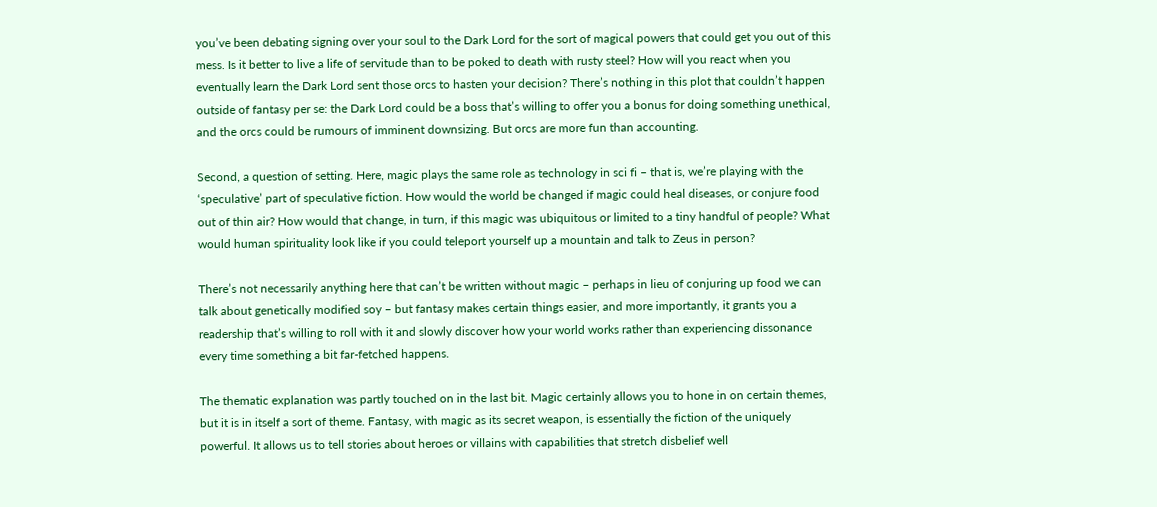you’ve been debating signing over your soul to the Dark Lord for the sort of magical powers that could get you out of this mess. Is it better to live a life of servitude than to be poked to death with rusty steel? How will you react when you eventually learn the Dark Lord sent those orcs to hasten your decision? There’s nothing in this plot that couldn’t happen outside of fantasy per se: the Dark Lord could be a boss that’s willing to offer you a bonus for doing something unethical, and the orcs could be rumours of imminent downsizing. But orcs are more fun than accounting.

Second, a question of setting. Here, magic plays the same role as technology in sci fi – that is, we’re playing with the ‘speculative’ part of speculative fiction. How would the world be changed if magic could heal diseases, or conjure food out of thin air? How would that change, in turn, if this magic was ubiquitous or limited to a tiny handful of people? What would human spirituality look like if you could teleport yourself up a mountain and talk to Zeus in person?

There’s not necessarily anything here that can’t be written without magic – perhaps in lieu of conjuring up food we can talk about genetically modified soy – but fantasy makes certain things easier, and more importantly, it grants you a readership that’s willing to roll with it and slowly discover how your world works rather than experiencing dissonance every time something a bit far-fetched happens.

The thematic explanation was partly touched on in the last bit. Magic certainly allows you to hone in on certain themes, but it is in itself a sort of theme. Fantasy, with magic as its secret weapon, is essentially the fiction of the uniquely powerful. It allows us to tell stories about heroes or villains with capabilities that stretch disbelief well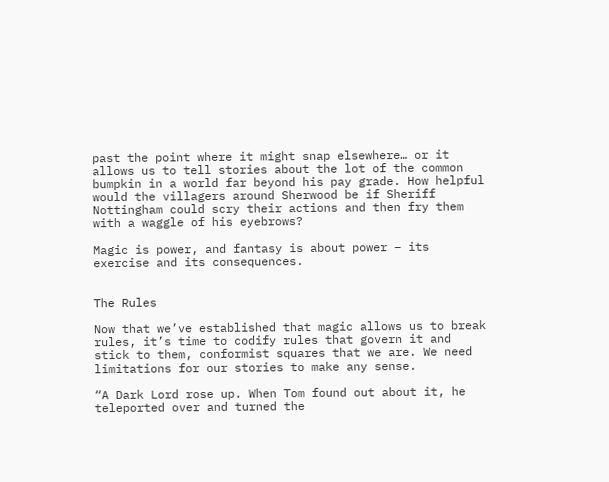past the point where it might snap elsewhere… or it allows us to tell stories about the lot of the common bumpkin in a world far beyond his pay grade. How helpful would the villagers around Sherwood be if Sheriff Nottingham could scry their actions and then fry them with a waggle of his eyebrows?

Magic is power, and fantasy is about power – its exercise and its consequences.


The Rules

Now that we’ve established that magic allows us to break rules, it’s time to codify rules that govern it and stick to them, conformist squares that we are. We need limitations for our stories to make any sense.

“A Dark Lord rose up. When Tom found out about it, he teleported over and turned the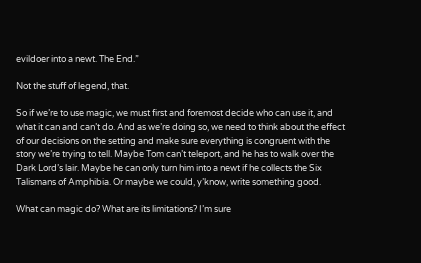evildoer into a newt. The End.”

Not the stuff of legend, that.

So if we’re to use magic, we must first and foremost decide who can use it, and what it can and can’t do. And as we’re doing so, we need to think about the effect of our decisions on the setting and make sure everything is congruent with the story we’re trying to tell. Maybe Tom can’t teleport, and he has to walk over the Dark Lord’s lair. Maybe he can only turn him into a newt if he collects the Six Talismans of Amphibia. Or maybe we could, y’know, write something good.

What can magic do? What are its limitations? I’m sure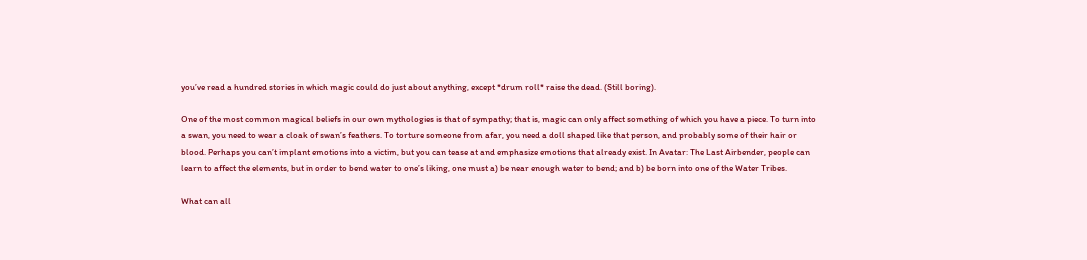you’ve read a hundred stories in which magic could do just about anything, except *drum roll* raise the dead. (Still boring).

One of the most common magical beliefs in our own mythologies is that of sympathy; that is, magic can only affect something of which you have a piece. To turn into a swan, you need to wear a cloak of swan’s feathers. To torture someone from afar, you need a doll shaped like that person, and probably some of their hair or blood. Perhaps you can’t implant emotions into a victim, but you can tease at and emphasize emotions that already exist. In Avatar: The Last Airbender, people can learn to affect the elements, but in order to bend water to one’s liking, one must a) be near enough water to bend; and b) be born into one of the Water Tribes.

What can all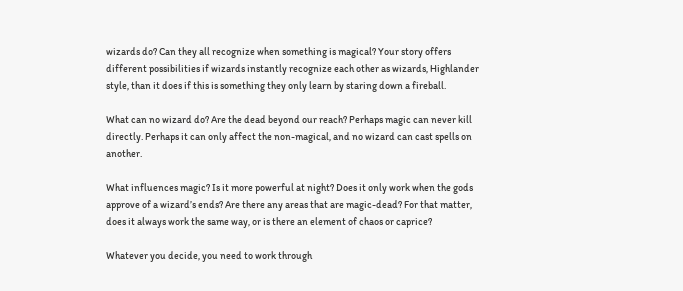wizards do? Can they all recognize when something is magical? Your story offers different possibilities if wizards instantly recognize each other as wizards, Highlander style, than it does if this is something they only learn by staring down a fireball.

What can no wizard do? Are the dead beyond our reach? Perhaps magic can never kill directly. Perhaps it can only affect the non-magical, and no wizard can cast spells on another.

What influences magic? Is it more powerful at night? Does it only work when the gods approve of a wizard’s ends? Are there any areas that are magic-dead? For that matter, does it always work the same way, or is there an element of chaos or caprice?

Whatever you decide, you need to work through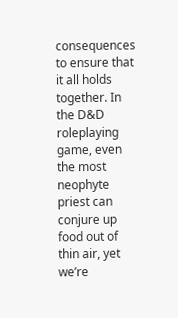consequences to ensure that it all holds together. In the D&D roleplaying game, even the most neophyte priest can conjure up food out of thin air, yet we’re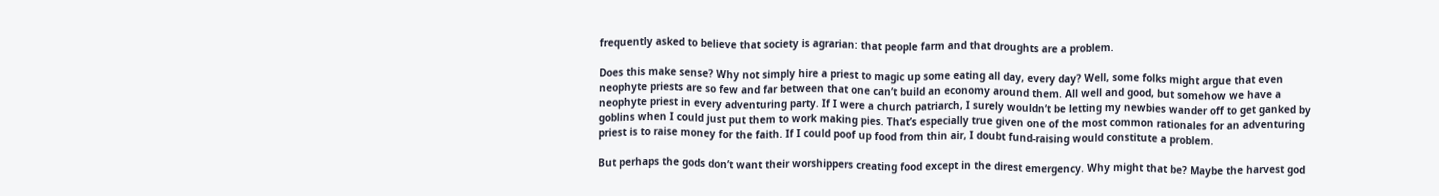frequently asked to believe that society is agrarian: that people farm and that droughts are a problem.

Does this make sense? Why not simply hire a priest to magic up some eating all day, every day? Well, some folks might argue that even neophyte priests are so few and far between that one can’t build an economy around them. All well and good, but somehow we have a neophyte priest in every adventuring party. If I were a church patriarch, I surely wouldn’t be letting my newbies wander off to get ganked by goblins when I could just put them to work making pies. That’s especially true given one of the most common rationales for an adventuring priest is to raise money for the faith. If I could poof up food from thin air, I doubt fund-raising would constitute a problem.

But perhaps the gods don’t want their worshippers creating food except in the direst emergency. Why might that be? Maybe the harvest god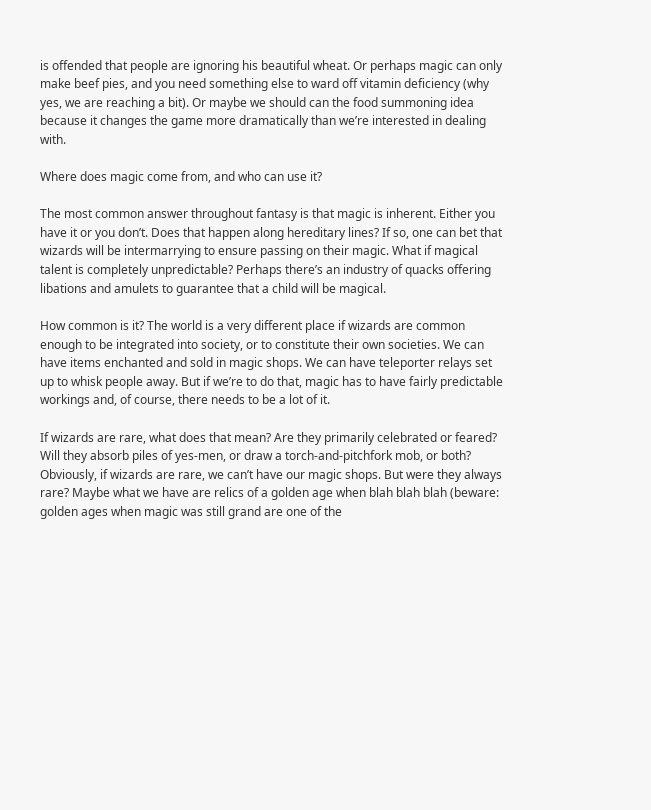is offended that people are ignoring his beautiful wheat. Or perhaps magic can only make beef pies, and you need something else to ward off vitamin deficiency (why yes, we are reaching a bit). Or maybe we should can the food summoning idea because it changes the game more dramatically than we’re interested in dealing with.

Where does magic come from, and who can use it?

The most common answer throughout fantasy is that magic is inherent. Either you have it or you don’t. Does that happen along hereditary lines? If so, one can bet that wizards will be intermarrying to ensure passing on their magic. What if magical talent is completely unpredictable? Perhaps there’s an industry of quacks offering libations and amulets to guarantee that a child will be magical.

How common is it? The world is a very different place if wizards are common enough to be integrated into society, or to constitute their own societies. We can have items enchanted and sold in magic shops. We can have teleporter relays set up to whisk people away. But if we’re to do that, magic has to have fairly predictable workings and, of course, there needs to be a lot of it.

If wizards are rare, what does that mean? Are they primarily celebrated or feared? Will they absorb piles of yes-men, or draw a torch-and-pitchfork mob, or both? Obviously, if wizards are rare, we can’t have our magic shops. But were they always rare? Maybe what we have are relics of a golden age when blah blah blah (beware: golden ages when magic was still grand are one of the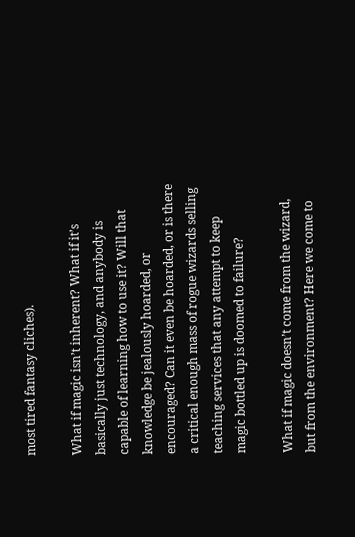most tired fantasy cliches).

What if magic isn’t inherent? What if it’s basically just technology, and anybody is capable of learning how to use it? Will that knowledge be jealously hoarded, or encouraged? Can it even be hoarded, or is there a critical enough mass of rogue wizards selling teaching services that any attempt to keep magic bottled up is doomed to failure?

What if magic doesn’t come from the wizard, but from the environment? Here we come to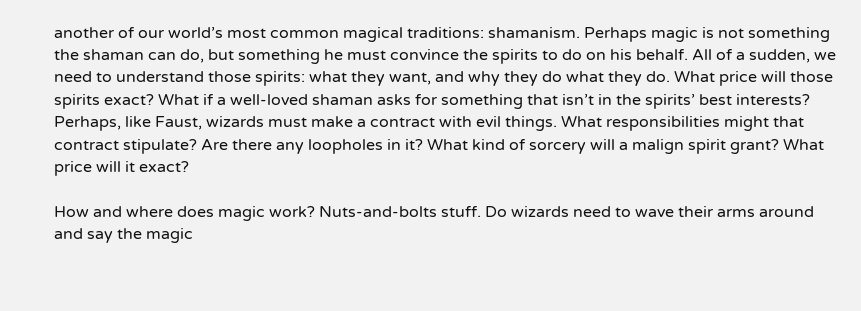another of our world’s most common magical traditions: shamanism. Perhaps magic is not something the shaman can do, but something he must convince the spirits to do on his behalf. All of a sudden, we need to understand those spirits: what they want, and why they do what they do. What price will those spirits exact? What if a well-loved shaman asks for something that isn’t in the spirits’ best interests? Perhaps, like Faust, wizards must make a contract with evil things. What responsibilities might that contract stipulate? Are there any loopholes in it? What kind of sorcery will a malign spirit grant? What price will it exact?

How and where does magic work? Nuts-and-bolts stuff. Do wizards need to wave their arms around and say the magic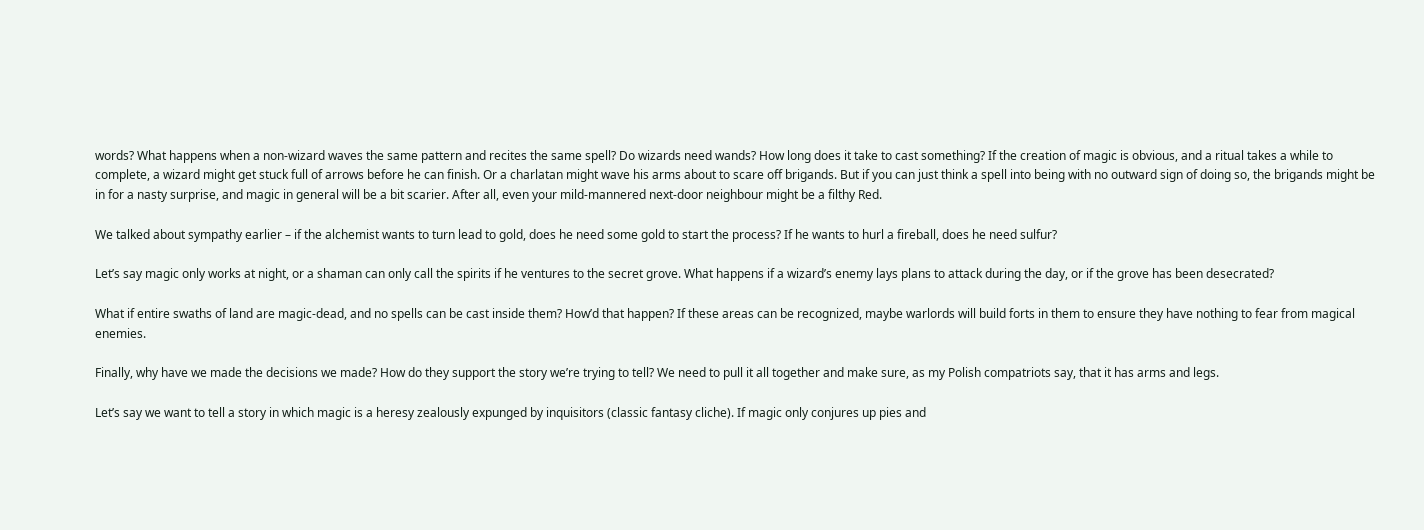words? What happens when a non-wizard waves the same pattern and recites the same spell? Do wizards need wands? How long does it take to cast something? If the creation of magic is obvious, and a ritual takes a while to complete, a wizard might get stuck full of arrows before he can finish. Or a charlatan might wave his arms about to scare off brigands. But if you can just think a spell into being with no outward sign of doing so, the brigands might be in for a nasty surprise, and magic in general will be a bit scarier. After all, even your mild-mannered next-door neighbour might be a filthy Red.

We talked about sympathy earlier – if the alchemist wants to turn lead to gold, does he need some gold to start the process? If he wants to hurl a fireball, does he need sulfur?

Let’s say magic only works at night, or a shaman can only call the spirits if he ventures to the secret grove. What happens if a wizard’s enemy lays plans to attack during the day, or if the grove has been desecrated?

What if entire swaths of land are magic-dead, and no spells can be cast inside them? How’d that happen? If these areas can be recognized, maybe warlords will build forts in them to ensure they have nothing to fear from magical enemies.

Finally, why have we made the decisions we made? How do they support the story we’re trying to tell? We need to pull it all together and make sure, as my Polish compatriots say, that it has arms and legs.

Let’s say we want to tell a story in which magic is a heresy zealously expunged by inquisitors (classic fantasy cliche). If magic only conjures up pies and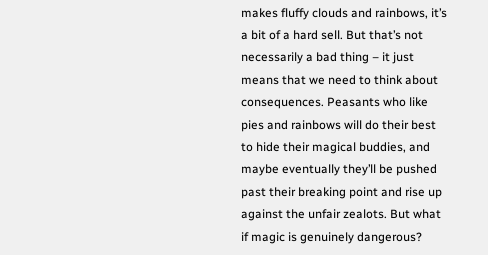makes fluffy clouds and rainbows, it’s a bit of a hard sell. But that’s not necessarily a bad thing – it just means that we need to think about consequences. Peasants who like pies and rainbows will do their best to hide their magical buddies, and maybe eventually they’ll be pushed past their breaking point and rise up against the unfair zealots. But what if magic is genuinely dangerous?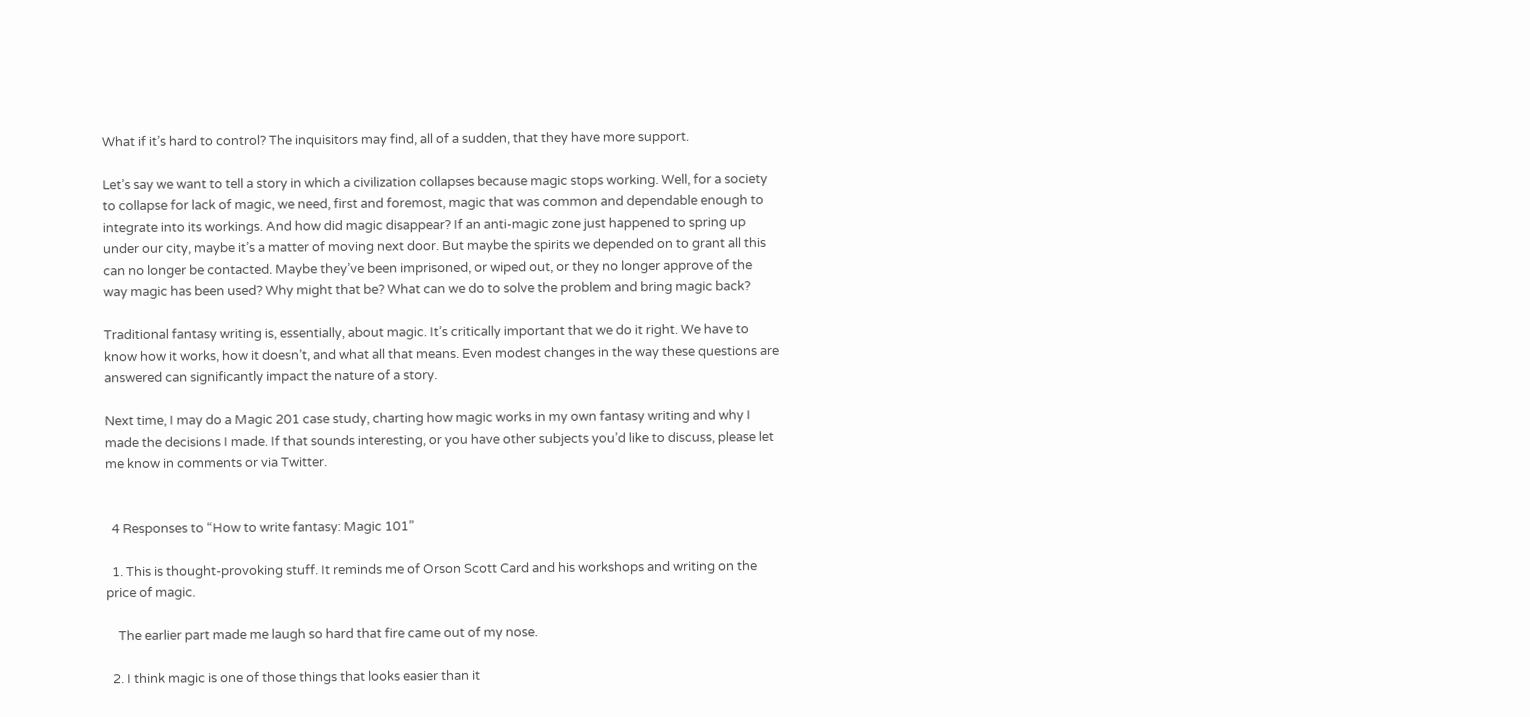What if it’s hard to control? The inquisitors may find, all of a sudden, that they have more support.

Let’s say we want to tell a story in which a civilization collapses because magic stops working. Well, for a society to collapse for lack of magic, we need, first and foremost, magic that was common and dependable enough to integrate into its workings. And how did magic disappear? If an anti-magic zone just happened to spring up under our city, maybe it’s a matter of moving next door. But maybe the spirits we depended on to grant all this can no longer be contacted. Maybe they’ve been imprisoned, or wiped out, or they no longer approve of the way magic has been used? Why might that be? What can we do to solve the problem and bring magic back?

Traditional fantasy writing is, essentially, about magic. It’s critically important that we do it right. We have to know how it works, how it doesn’t, and what all that means. Even modest changes in the way these questions are answered can significantly impact the nature of a story.

Next time, I may do a Magic 201 case study, charting how magic works in my own fantasy writing and why I made the decisions I made. If that sounds interesting, or you have other subjects you’d like to discuss, please let me know in comments or via Twitter.


  4 Responses to “How to write fantasy: Magic 101”

  1. This is thought-provoking stuff. It reminds me of Orson Scott Card and his workshops and writing on the price of magic.

    The earlier part made me laugh so hard that fire came out of my nose.

  2. I think magic is one of those things that looks easier than it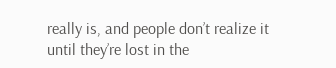really is, and people don’t realize it until they’re lost in the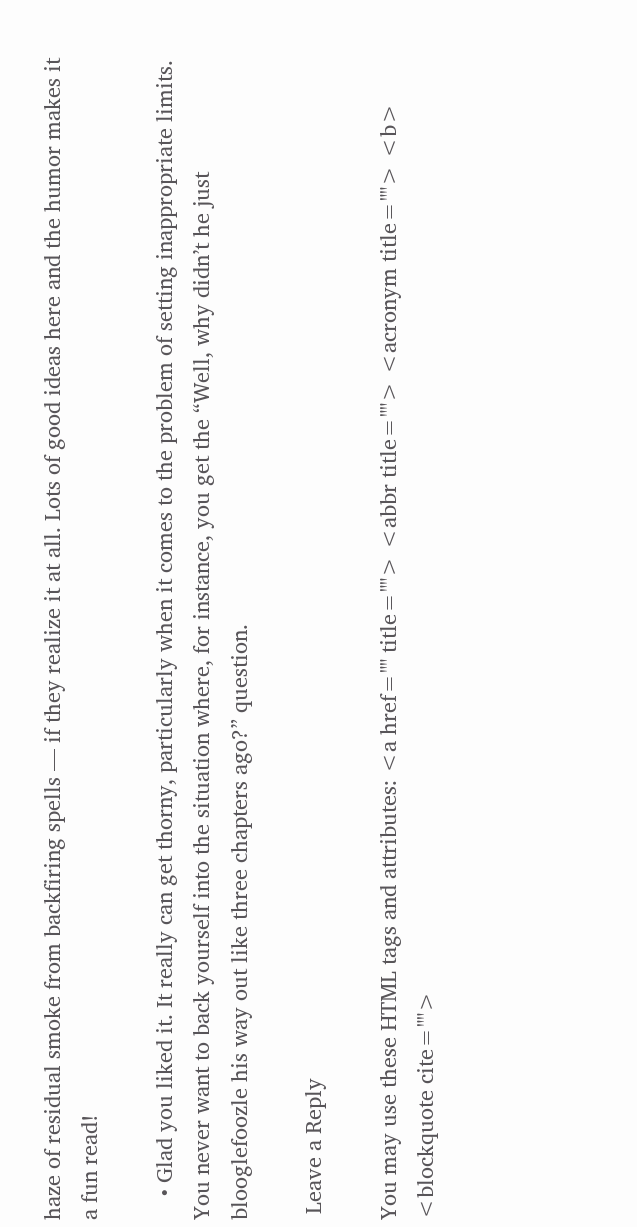haze of residual smoke from backfiring spells — if they realize it at all. Lots of good ideas here and the humor makes it a fun read!

    • Glad you liked it. It really can get thorny, particularly when it comes to the problem of setting inappropriate limits. You never want to back yourself into the situation where, for instance, you get the “Well, why didn’t he just blooglefoozle his way out like three chapters ago?” question.

 Leave a Reply

You may use these HTML tags and attributes: <a href="" title=""> <abbr title=""> <acronym title=""> <b> <blockquote cite="">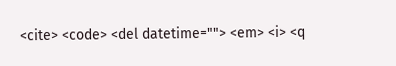<cite> <code> <del datetime=""> <em> <i> <q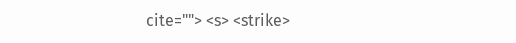cite=""> <s> <strike>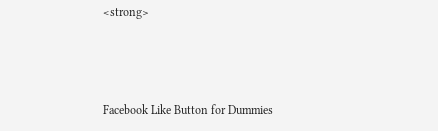<strong>



Facebook Like Button for Dummies